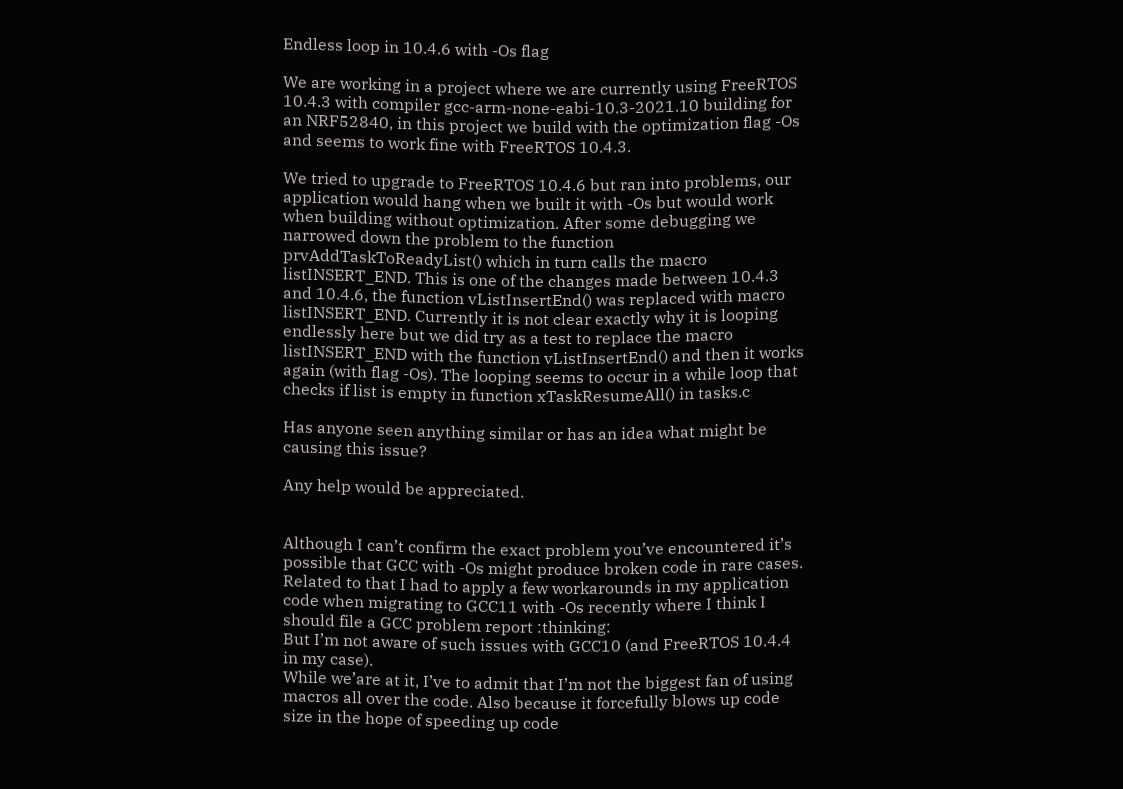Endless loop in 10.4.6 with -Os flag

We are working in a project where we are currently using FreeRTOS 10.4.3 with compiler gcc-arm-none-eabi-10.3-2021.10 building for an NRF52840, in this project we build with the optimization flag -Os and seems to work fine with FreeRTOS 10.4.3.

We tried to upgrade to FreeRTOS 10.4.6 but ran into problems, our application would hang when we built it with -Os but would work when building without optimization. After some debugging we narrowed down the problem to the function prvAddTaskToReadyList() which in turn calls the macro listINSERT_END. This is one of the changes made between 10.4.3 and 10.4.6, the function vListInsertEnd() was replaced with macro listINSERT_END. Currently it is not clear exactly why it is looping endlessly here but we did try as a test to replace the macro listINSERT_END with the function vListInsertEnd() and then it works again (with flag -Os). The looping seems to occur in a while loop that checks if list is empty in function xTaskResumeAll() in tasks.c

Has anyone seen anything similar or has an idea what might be causing this issue?

Any help would be appreciated.


Although I can’t confirm the exact problem you’ve encountered it’s possible that GCC with -Os might produce broken code in rare cases. Related to that I had to apply a few workarounds in my application code when migrating to GCC11 with -Os recently where I think I should file a GCC problem report :thinking:
But I’m not aware of such issues with GCC10 (and FreeRTOS 10.4.4 in my case).
While we’are at it, I’ve to admit that I’m not the biggest fan of using macros all over the code. Also because it forcefully blows up code size in the hope of speeding up code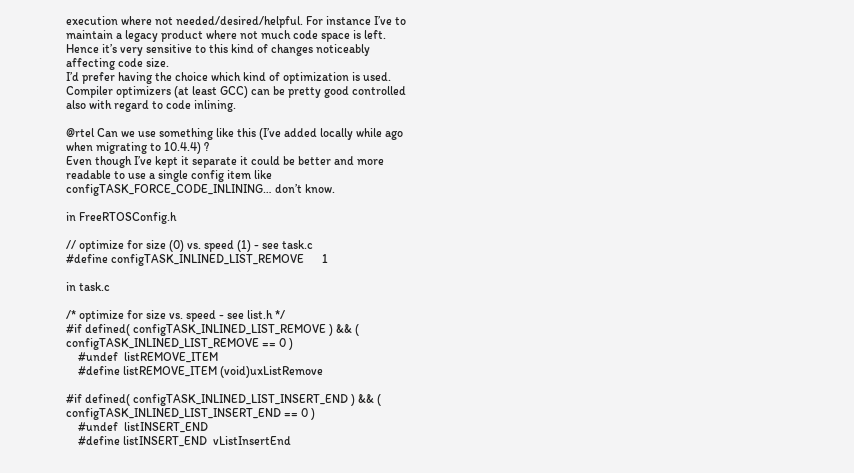execution where not needed/desired/helpful. For instance I’ve to maintain a legacy product where not much code space is left. Hence it’s very sensitive to this kind of changes noticeably affecting code size.
I’d prefer having the choice which kind of optimization is used. Compiler optimizers (at least GCC) can be pretty good controlled also with regard to code inlining.

@rtel Can we use something like this (I’ve added locally while ago when migrating to 10.4.4) ?
Even though I’ve kept it separate it could be better and more readable to use a single config item like configTASK_FORCE_CODE_INLINING… don’t know.

in FreeRTOSConfig.h

// optimize for size (0) vs. speed (1) - see task.c
#define configTASK_INLINED_LIST_REMOVE      1

in task.c

/* optimize for size vs. speed - see list.h */
#if defined( configTASK_INLINED_LIST_REMOVE ) && ( configTASK_INLINED_LIST_REMOVE == 0 )
    #undef  listREMOVE_ITEM
    #define listREMOVE_ITEM (void)uxListRemove

#if defined( configTASK_INLINED_LIST_INSERT_END ) && ( configTASK_INLINED_LIST_INSERT_END == 0 )
    #undef  listINSERT_END
    #define listINSERT_END  vListInsertEnd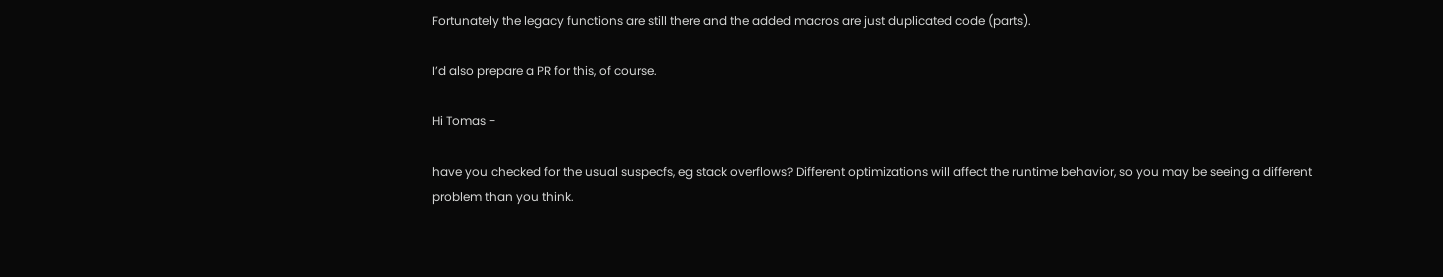Fortunately the legacy functions are still there and the added macros are just duplicated code (parts).

I’d also prepare a PR for this, of course.

Hi Tomas -

have you checked for the usual suspecfs, eg stack overflows? Different optimizations will affect the runtime behavior, so you may be seeing a different problem than you think.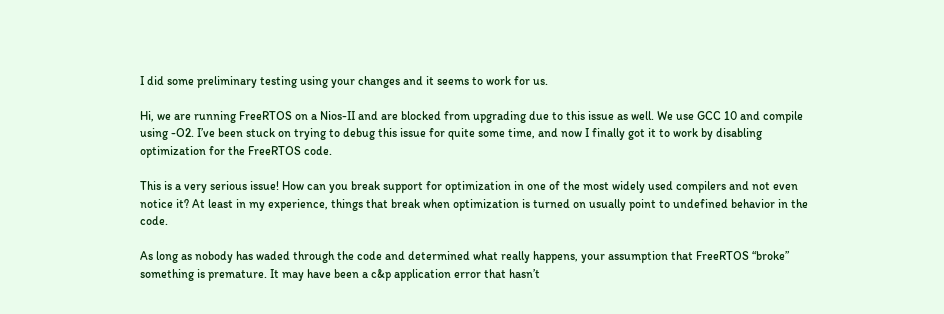I did some preliminary testing using your changes and it seems to work for us.

Hi, we are running FreeRTOS on a Nios-II and are blocked from upgrading due to this issue as well. We use GCC 10 and compile using -O2. I’ve been stuck on trying to debug this issue for quite some time, and now I finally got it to work by disabling optimization for the FreeRTOS code.

This is a very serious issue! How can you break support for optimization in one of the most widely used compilers and not even notice it? At least in my experience, things that break when optimization is turned on usually point to undefined behavior in the code.

As long as nobody has waded through the code and determined what really happens, your assumption that FreeRTOS “broke” something is premature. It may have been a c&p application error that hasn’t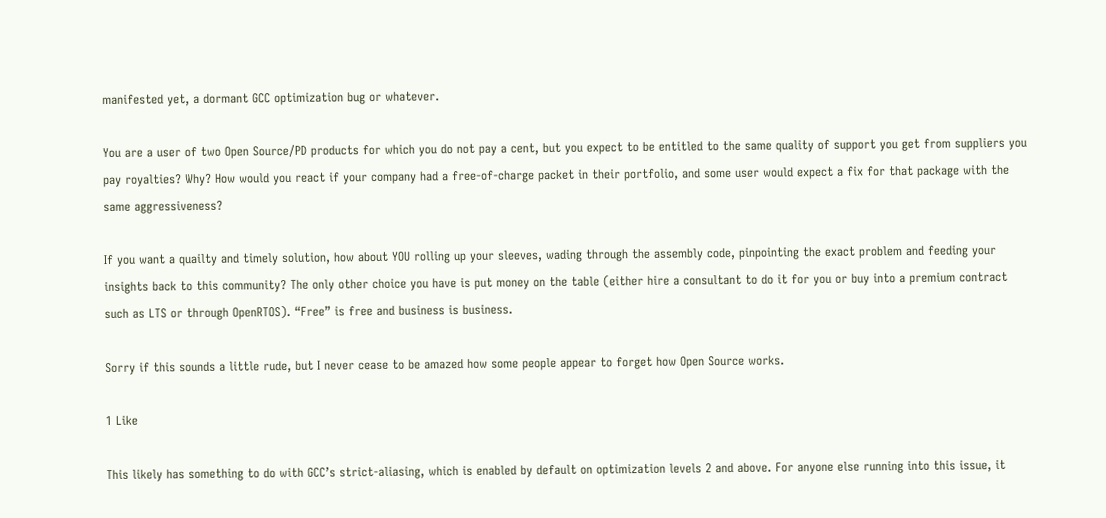manifested yet, a dormant GCC optimization bug or whatever.

You are a user of two Open Source/PD products for which you do not pay a cent, but you expect to be entitled to the same quality of support you get from suppliers you pay royalties? Why? How would you react if your company had a free-of-charge packet in their portfolio, and some user would expect a fix for that package with the same aggressiveness?

If you want a quailty and timely solution, how about YOU rolling up your sleeves, wading through the assembly code, pinpointing the exact problem and feeding your insights back to this community? The only other choice you have is put money on the table (either hire a consultant to do it for you or buy into a premium contract such as LTS or through OpenRTOS). “Free” is free and business is business.

Sorry if this sounds a little rude, but I never cease to be amazed how some people appear to forget how Open Source works.

1 Like

This likely has something to do with GCC’s strict-aliasing, which is enabled by default on optimization levels 2 and above. For anyone else running into this issue, it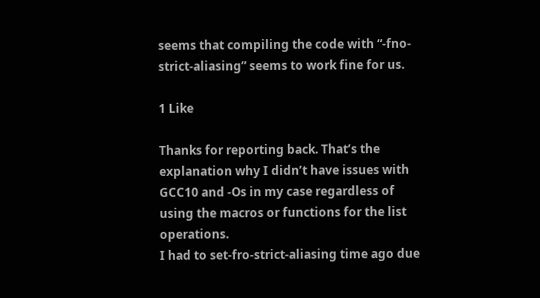seems that compiling the code with “-fno-strict-aliasing” seems to work fine for us.

1 Like

Thanks for reporting back. That’s the explanation why I didn’t have issues with GCC10 and -Os in my case regardless of using the macros or functions for the list operations.
I had to set-fro-strict-aliasing time ago due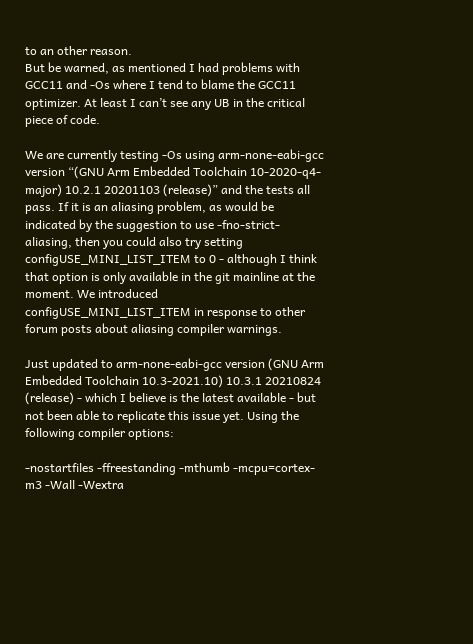to an other reason.
But be warned, as mentioned I had problems with GCC11 and -Os where I tend to blame the GCC11 optimizer. At least I can’t see any UB in the critical piece of code.

We are currently testing -Os using arm-none-eabi-gcc version “(GNU Arm Embedded Toolchain 10-2020-q4-major) 10.2.1 20201103 (release)” and the tests all pass. If it is an aliasing problem, as would be indicated by the suggestion to use -fno-strict-aliasing, then you could also try setting configUSE_MINI_LIST_ITEM to 0 - although I think that option is only available in the git mainline at the moment. We introduced configUSE_MINI_LIST_ITEM in response to other forum posts about aliasing compiler warnings.

Just updated to arm-none-eabi-gcc version (GNU Arm Embedded Toolchain 10.3-2021.10) 10.3.1 20210824 (release) - which I believe is the latest available - but not been able to replicate this issue yet. Using the following compiler options:

-nostartfiles -ffreestanding -mthumb -mcpu=cortex-m3 -Wall -Wextra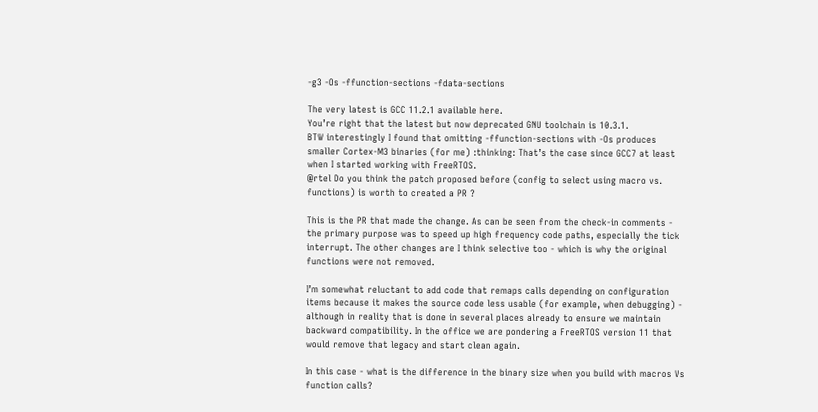-g3 -Os -ffunction-sections -fdata-sections

The very latest is GCC 11.2.1 available here.
You’re right that the latest but now deprecated GNU toolchain is 10.3.1.
BTW interestingly I found that omitting -ffunction-sections with -Os produces smaller Cortex-M3 binaries (for me) :thinking: That’s the case since GCC7 at least when I started working with FreeRTOS.
@rtel Do you think the patch proposed before (config to select using macro vs. functions) is worth to created a PR ?

This is the PR that made the change. As can be seen from the check-in comments - the primary purpose was to speed up high frequency code paths, especially the tick interrupt. The other changes are I think selective too - which is why the original functions were not removed.

I’m somewhat reluctant to add code that remaps calls depending on configuration items because it makes the source code less usable (for example, when debugging) - although in reality that is done in several places already to ensure we maintain backward compatibility. In the office we are pondering a FreeRTOS version 11 that would remove that legacy and start clean again.

In this case - what is the difference in the binary size when you build with macros Vs function calls?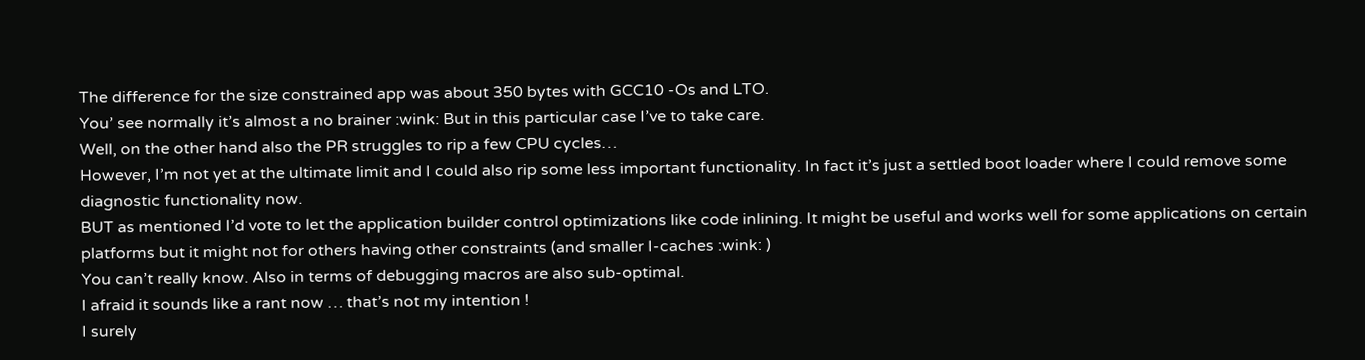The difference for the size constrained app was about 350 bytes with GCC10 -Os and LTO.
You’ see normally it’s almost a no brainer :wink: But in this particular case I’ve to take care.
Well, on the other hand also the PR struggles to rip a few CPU cycles…
However, I’m not yet at the ultimate limit and I could also rip some less important functionality. In fact it’s just a settled boot loader where I could remove some diagnostic functionality now.
BUT as mentioned I’d vote to let the application builder control optimizations like code inlining. It might be useful and works well for some applications on certain platforms but it might not for others having other constraints (and smaller I-caches :wink: )
You can’t really know. Also in terms of debugging macros are also sub-optimal.
I afraid it sounds like a rant now … that’s not my intention !
I surely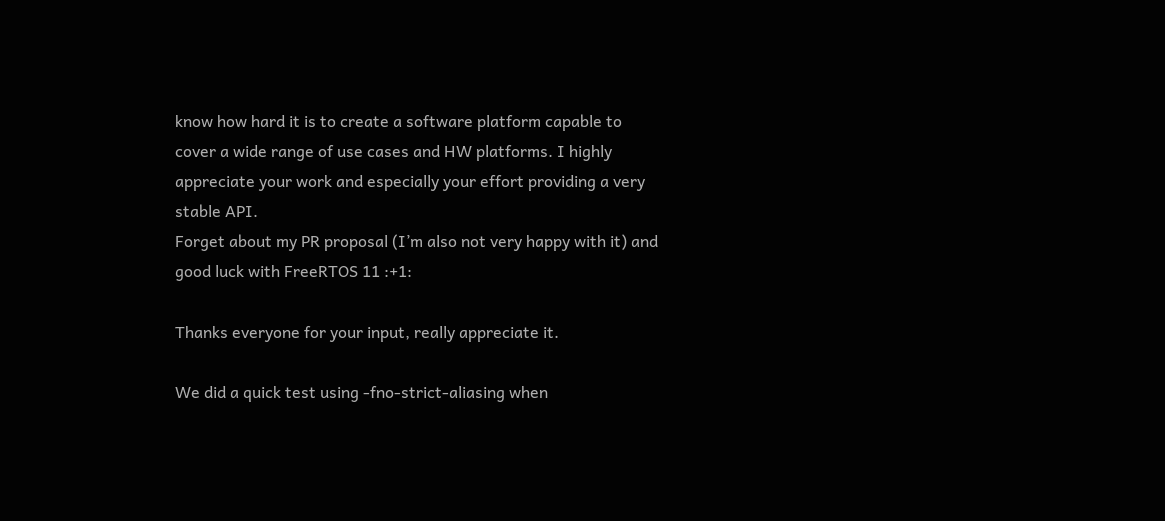know how hard it is to create a software platform capable to cover a wide range of use cases and HW platforms. I highly appreciate your work and especially your effort providing a very stable API.
Forget about my PR proposal (I’m also not very happy with it) and good luck with FreeRTOS 11 :+1:

Thanks everyone for your input, really appreciate it.

We did a quick test using -fno-strict-aliasing when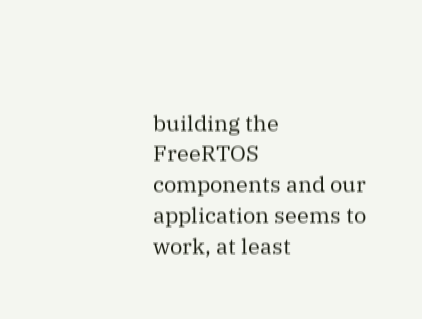building the FreeRTOS components and our application seems to work, at least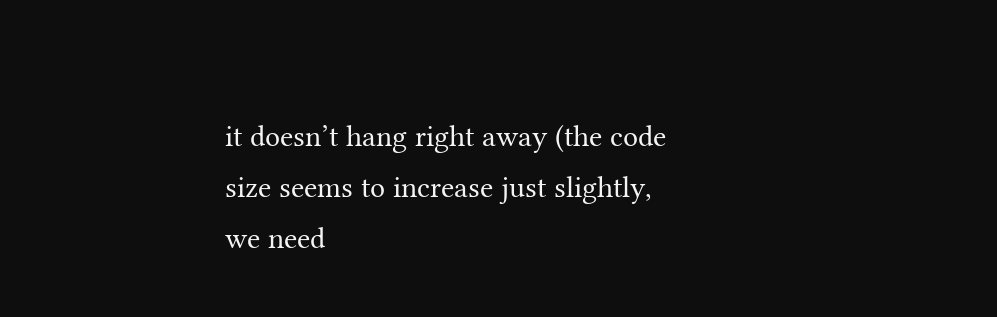it doesn’t hang right away (the code size seems to increase just slightly, we need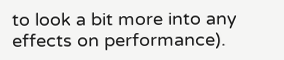to look a bit more into any effects on performance).